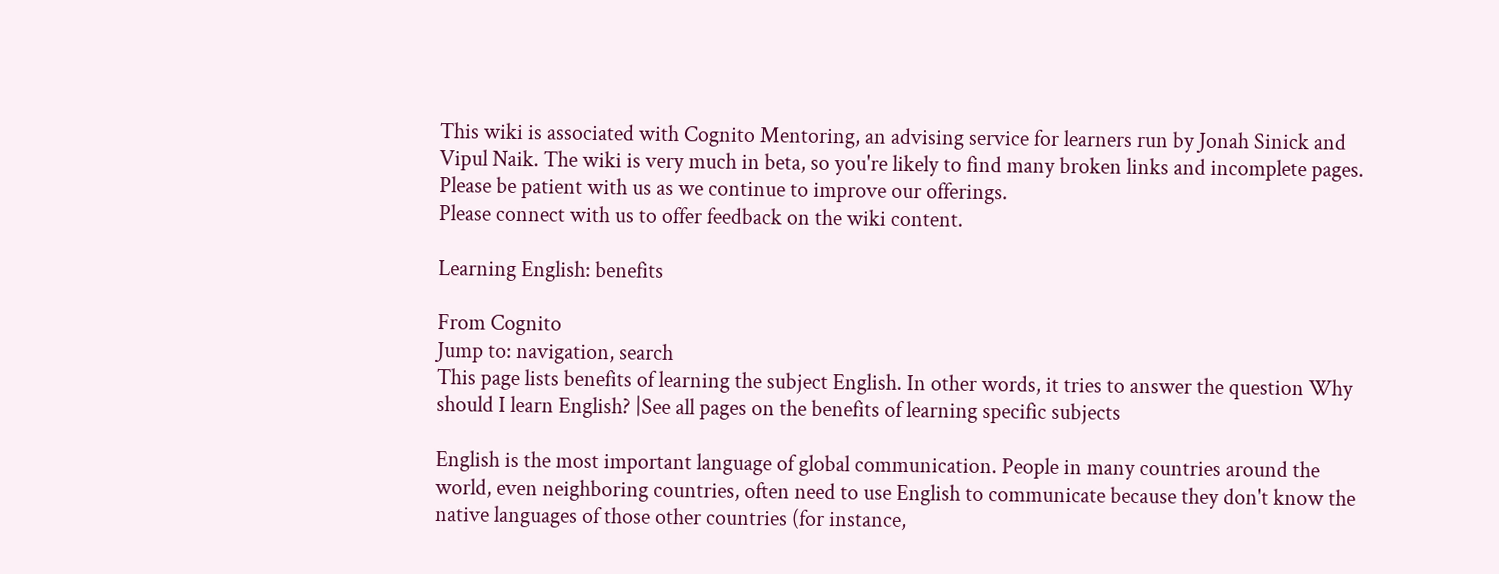This wiki is associated with Cognito Mentoring, an advising service for learners run by Jonah Sinick and Vipul Naik. The wiki is very much in beta, so you're likely to find many broken links and incomplete pages. Please be patient with us as we continue to improve our offerings.
Please connect with us to offer feedback on the wiki content.

Learning English: benefits

From Cognito
Jump to: navigation, search
This page lists benefits of learning the subject English. In other words, it tries to answer the question Why should I learn English? |See all pages on the benefits of learning specific subjects

English is the most important language of global communication. People in many countries around the world, even neighboring countries, often need to use English to communicate because they don't know the native languages of those other countries (for instance,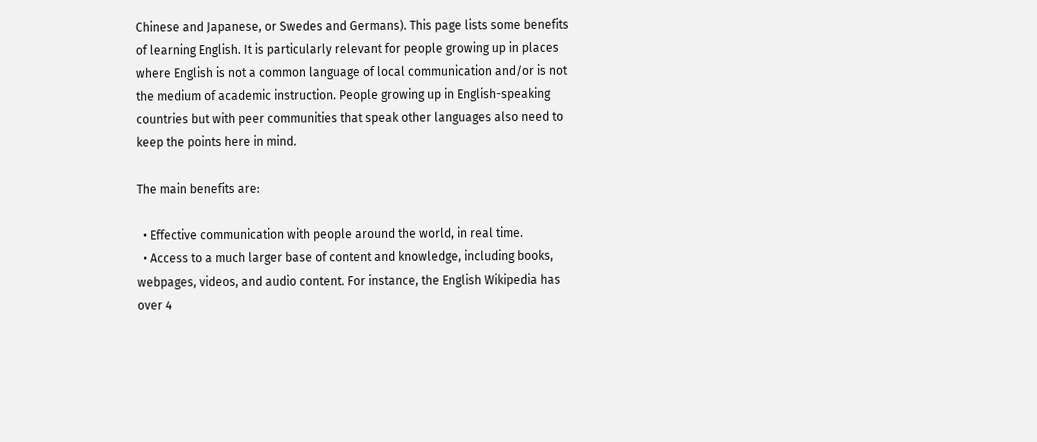Chinese and Japanese, or Swedes and Germans). This page lists some benefits of learning English. It is particularly relevant for people growing up in places where English is not a common language of local communication and/or is not the medium of academic instruction. People growing up in English-speaking countries but with peer communities that speak other languages also need to keep the points here in mind.

The main benefits are:

  • Effective communication with people around the world, in real time.
  • Access to a much larger base of content and knowledge, including books, webpages, videos, and audio content. For instance, the English Wikipedia has over 4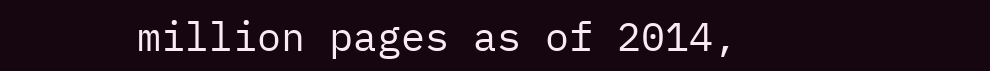million pages as of 2014,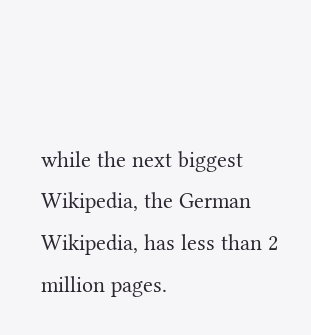while the next biggest Wikipedia, the German Wikipedia, has less than 2 million pages.